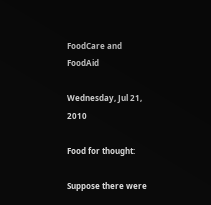FoodCare and FoodAid

Wednesday, Jul 21, 2010

Food for thought:

Suppose there were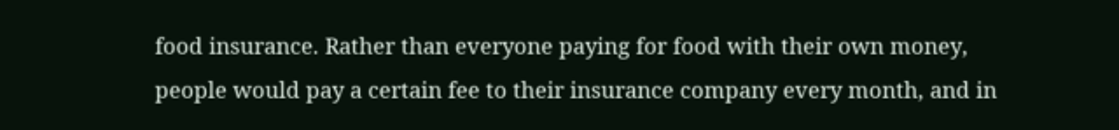food insurance. Rather than everyone paying for food with their own money, people would pay a certain fee to their insurance company every month, and in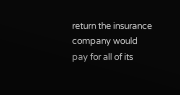return the insurance company would pay for all of its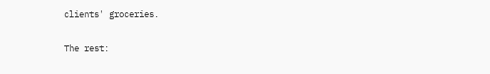clients' groceries.

The rest: